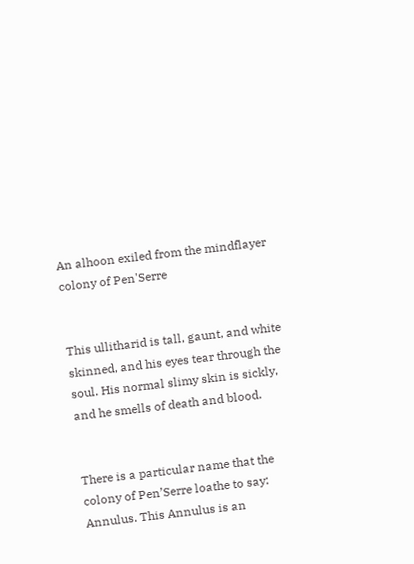An alhoon exiled from the mindflayer colony of Pen'Serre


This ullitharid is tall, gaunt, and white skinned, and his eyes tear through the soul. His normal slimy skin is sickly, and he smells of death and blood.


There is a particular name that the colony of Pen’Serre loathe to say: Annulus. This Annulus is an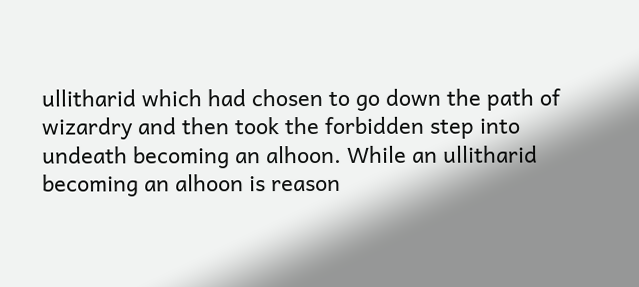ullitharid which had chosen to go down the path of wizardry and then took the forbidden step into undeath becoming an alhoon. While an ullitharid becoming an alhoon is reason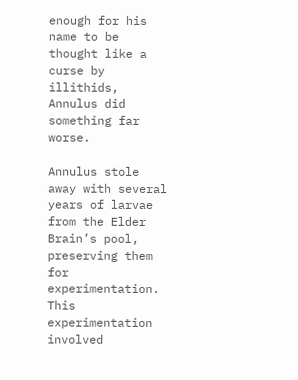enough for his name to be thought like a curse by illithids, Annulus did something far worse.

Annulus stole away with several years of larvae from the Elder Brain’s pool, preserving them for experimentation. This experimentation involved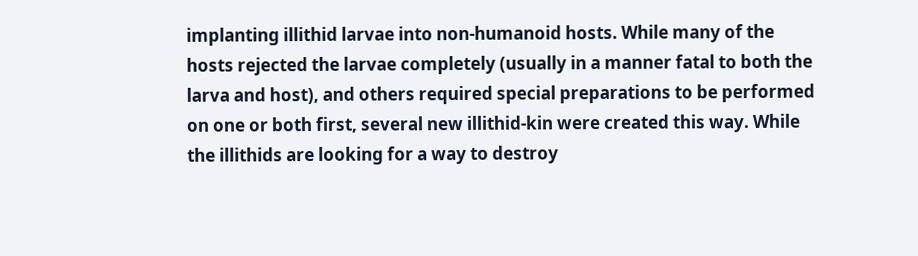implanting illithid larvae into non-humanoid hosts. While many of the hosts rejected the larvae completely (usually in a manner fatal to both the larva and host), and others required special preparations to be performed on one or both first, several new illithid-kin were created this way. While the illithids are looking for a way to destroy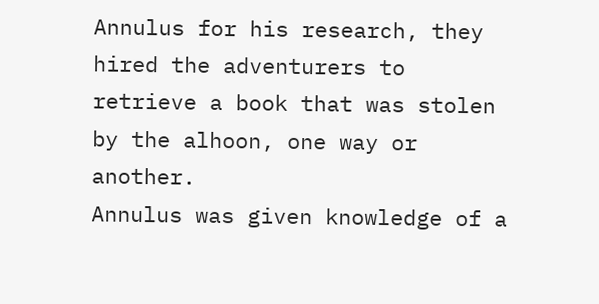Annulus for his research, they hired the adventurers to retrieve a book that was stolen by the alhoon, one way or another.
Annulus was given knowledge of a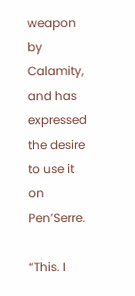weapon by Calamity, and has expressed the desire to use it on Pen’Serre.

“This. I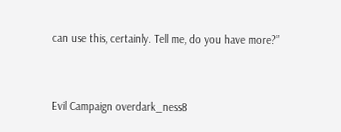can use this, certainly. Tell me, do you have more?”


Evil Campaign overdark_ness8